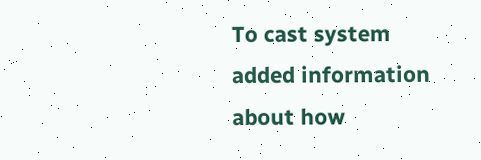To cast system added information about how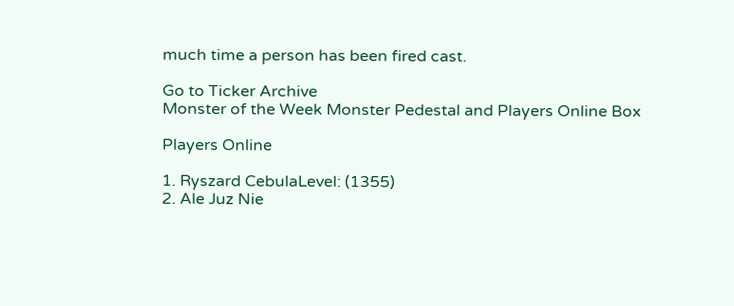much time a person has been fired cast.

Go to Ticker Archive
Monster of the Week Monster Pedestal and Players Online Box

Players Online

1. Ryszard CebulaLevel: (1355)
2. Ale Juz Nie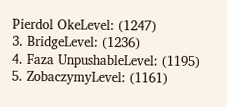Pierdol OkeLevel: (1247)
3. BridgeLevel: (1236)
4. Faza UnpushableLevel: (1195)
5. ZobaczymyLevel: (1161)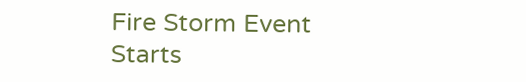Fire Storm Event
Starts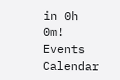in 0h 0m!
Events Calendar